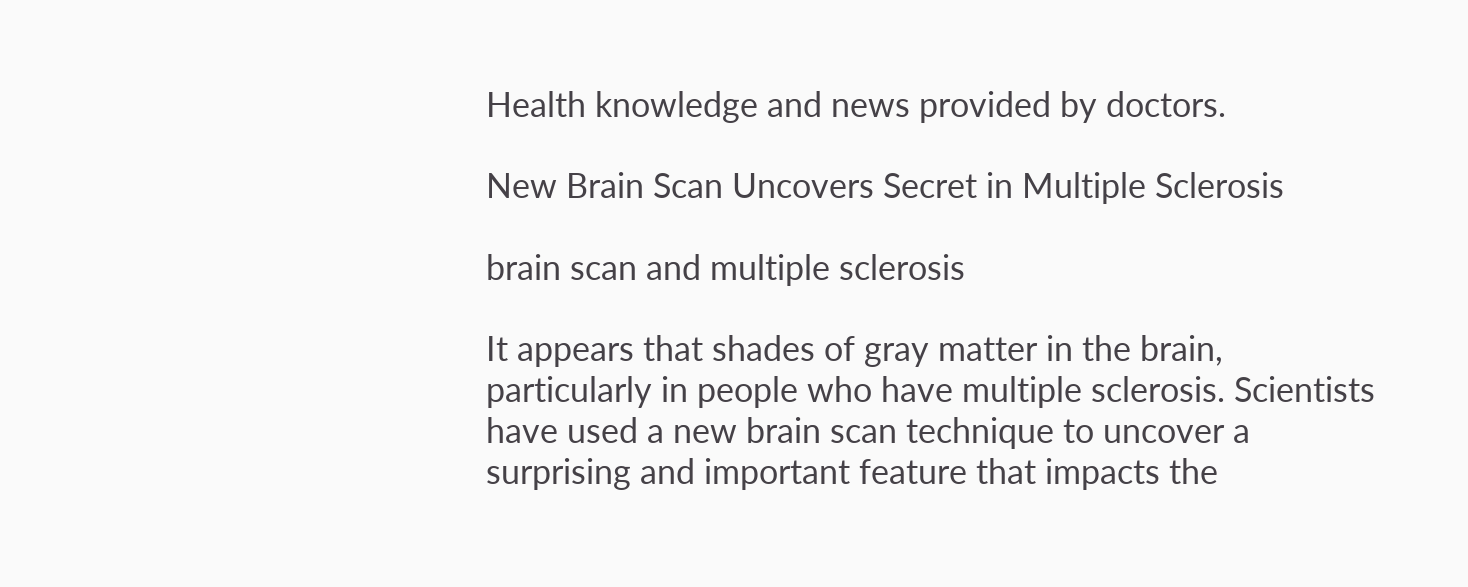Health knowledge and news provided by doctors.

New Brain Scan Uncovers Secret in Multiple Sclerosis

brain scan and multiple sclerosis

It appears that shades of gray matter in the brain, particularly in people who have multiple sclerosis. Scientists have used a new brain scan technique to uncover a surprising and important feature that impacts the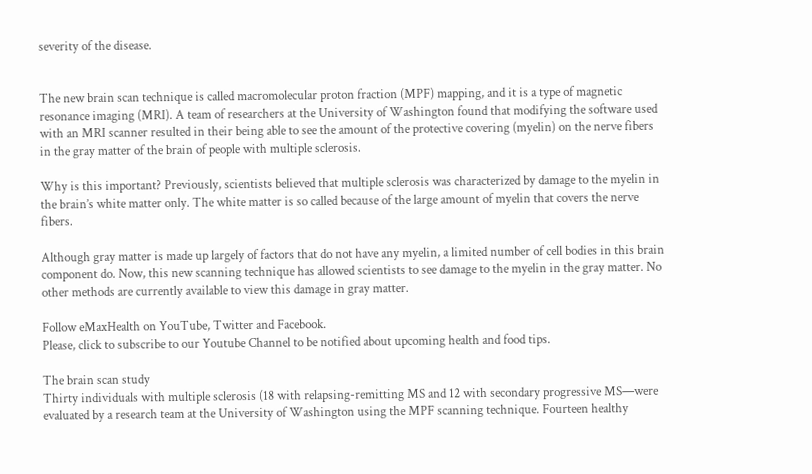severity of the disease.


The new brain scan technique is called macromolecular proton fraction (MPF) mapping, and it is a type of magnetic resonance imaging (MRI). A team of researchers at the University of Washington found that modifying the software used with an MRI scanner resulted in their being able to see the amount of the protective covering (myelin) on the nerve fibers in the gray matter of the brain of people with multiple sclerosis.

Why is this important? Previously, scientists believed that multiple sclerosis was characterized by damage to the myelin in the brain’s white matter only. The white matter is so called because of the large amount of myelin that covers the nerve fibers.

Although gray matter is made up largely of factors that do not have any myelin, a limited number of cell bodies in this brain component do. Now, this new scanning technique has allowed scientists to see damage to the myelin in the gray matter. No other methods are currently available to view this damage in gray matter.

Follow eMaxHealth on YouTube, Twitter and Facebook.
Please, click to subscribe to our Youtube Channel to be notified about upcoming health and food tips.

The brain scan study
Thirty individuals with multiple sclerosis (18 with relapsing-remitting MS and 12 with secondary progressive MS—were evaluated by a research team at the University of Washington using the MPF scanning technique. Fourteen healthy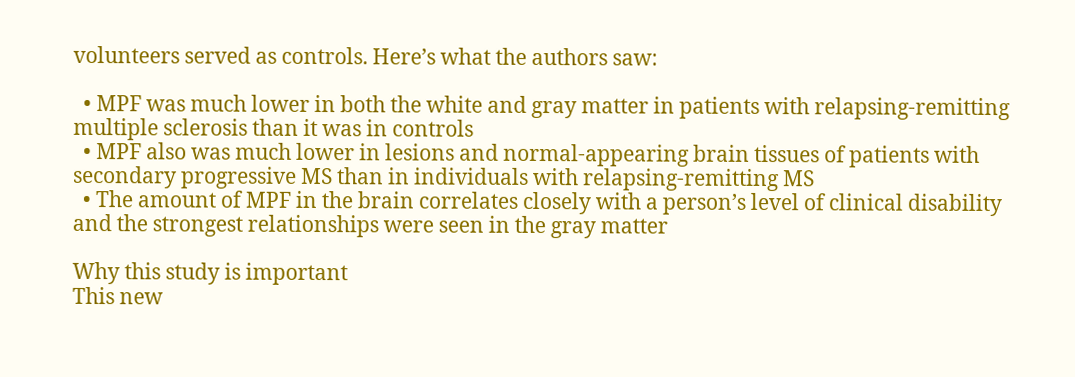volunteers served as controls. Here’s what the authors saw:

  • MPF was much lower in both the white and gray matter in patients with relapsing-remitting multiple sclerosis than it was in controls
  • MPF also was much lower in lesions and normal-appearing brain tissues of patients with secondary progressive MS than in individuals with relapsing-remitting MS
  • The amount of MPF in the brain correlates closely with a person’s level of clinical disability and the strongest relationships were seen in the gray matter

Why this study is important
This new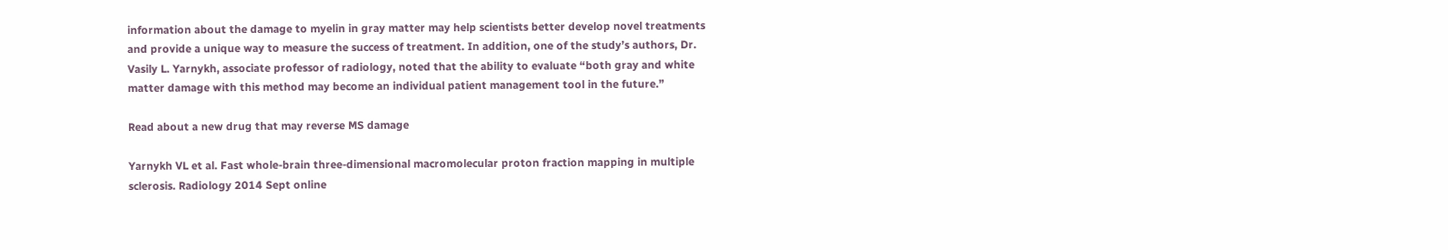information about the damage to myelin in gray matter may help scientists better develop novel treatments and provide a unique way to measure the success of treatment. In addition, one of the study’s authors, Dr. Vasily L. Yarnykh, associate professor of radiology, noted that the ability to evaluate “both gray and white matter damage with this method may become an individual patient management tool in the future.”

Read about a new drug that may reverse MS damage

Yarnykh VL et al. Fast whole-brain three-dimensional macromolecular proton fraction mapping in multiple sclerosis. Radiology 2014 Sept online